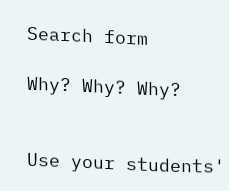Search form

Why? Why? Why?


Use your students'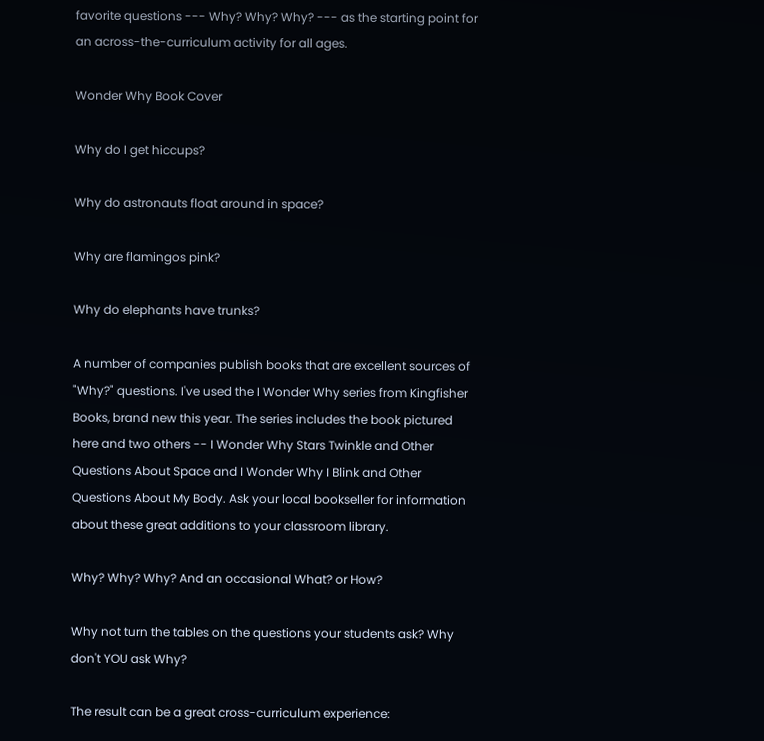favorite questions --- Why? Why? Why? --- as the starting point for an across-the-curriculum activity for all ages.

Wonder Why Book Cover

Why do I get hiccups?

Why do astronauts float around in space?

Why are flamingos pink?

Why do elephants have trunks?

A number of companies publish books that are excellent sources of "Why?" questions. I've used the I Wonder Why series from Kingfisher Books, brand new this year. The series includes the book pictured here and two others -- I Wonder Why Stars Twinkle and Other Questions About Space and I Wonder Why I Blink and Other Questions About My Body. Ask your local bookseller for information about these great additions to your classroom library.

Why? Why? Why? And an occasional What? or How?

Why not turn the tables on the questions your students ask? Why don't YOU ask Why?

The result can be a great cross-curriculum experience: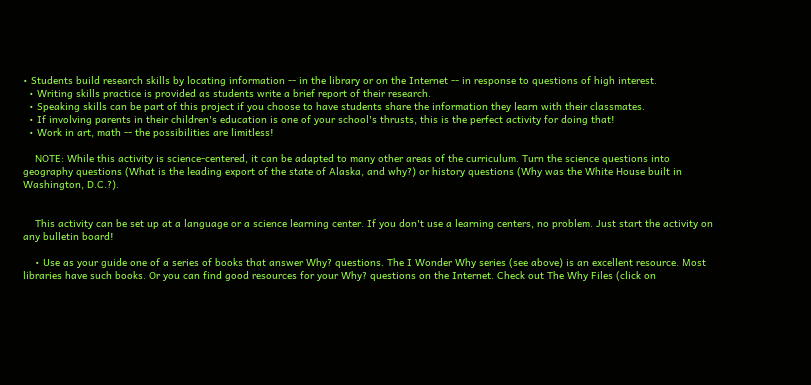• Students build research skills by locating information -- in the library or on the Internet -- in response to questions of high interest.
  • Writing skills practice is provided as students write a brief report of their research.
  • Speaking skills can be part of this project if you choose to have students share the information they learn with their classmates.
  • If involving parents in their children's education is one of your school's thrusts, this is the perfect activity for doing that!
  • Work in art, math -- the possibilities are limitless!

    NOTE: While this activity is science-centered, it can be adapted to many other areas of the curriculum. Turn the science questions into geography questions (What is the leading export of the state of Alaska, and why?) or history questions (Why was the White House built in Washington, D.C.?).


    This activity can be set up at a language or a science learning center. If you don't use a learning centers, no problem. Just start the activity on any bulletin board!

    • Use as your guide one of a series of books that answer Why? questions. The I Wonder Why series (see above) is an excellent resource. Most libraries have such books. Or you can find good resources for your Why? questions on the Internet. Check out The Why Files (click on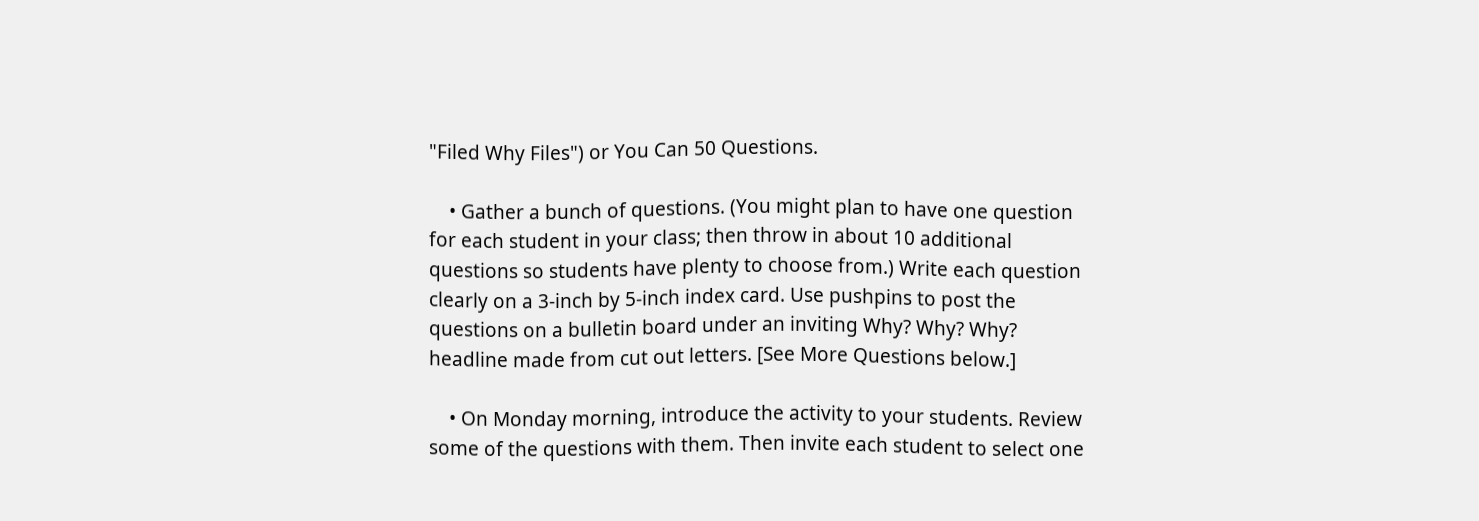"Filed Why Files") or You Can 50 Questions.

    • Gather a bunch of questions. (You might plan to have one question for each student in your class; then throw in about 10 additional questions so students have plenty to choose from.) Write each question clearly on a 3-inch by 5-inch index card. Use pushpins to post the questions on a bulletin board under an inviting Why? Why? Why? headline made from cut out letters. [See More Questions below.]

    • On Monday morning, introduce the activity to your students. Review some of the questions with them. Then invite each student to select one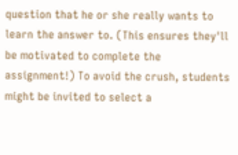question that he or she really wants to learn the answer to. (This ensures they'll be motivated to complete the assignment!) To avoid the crush, students might be invited to select a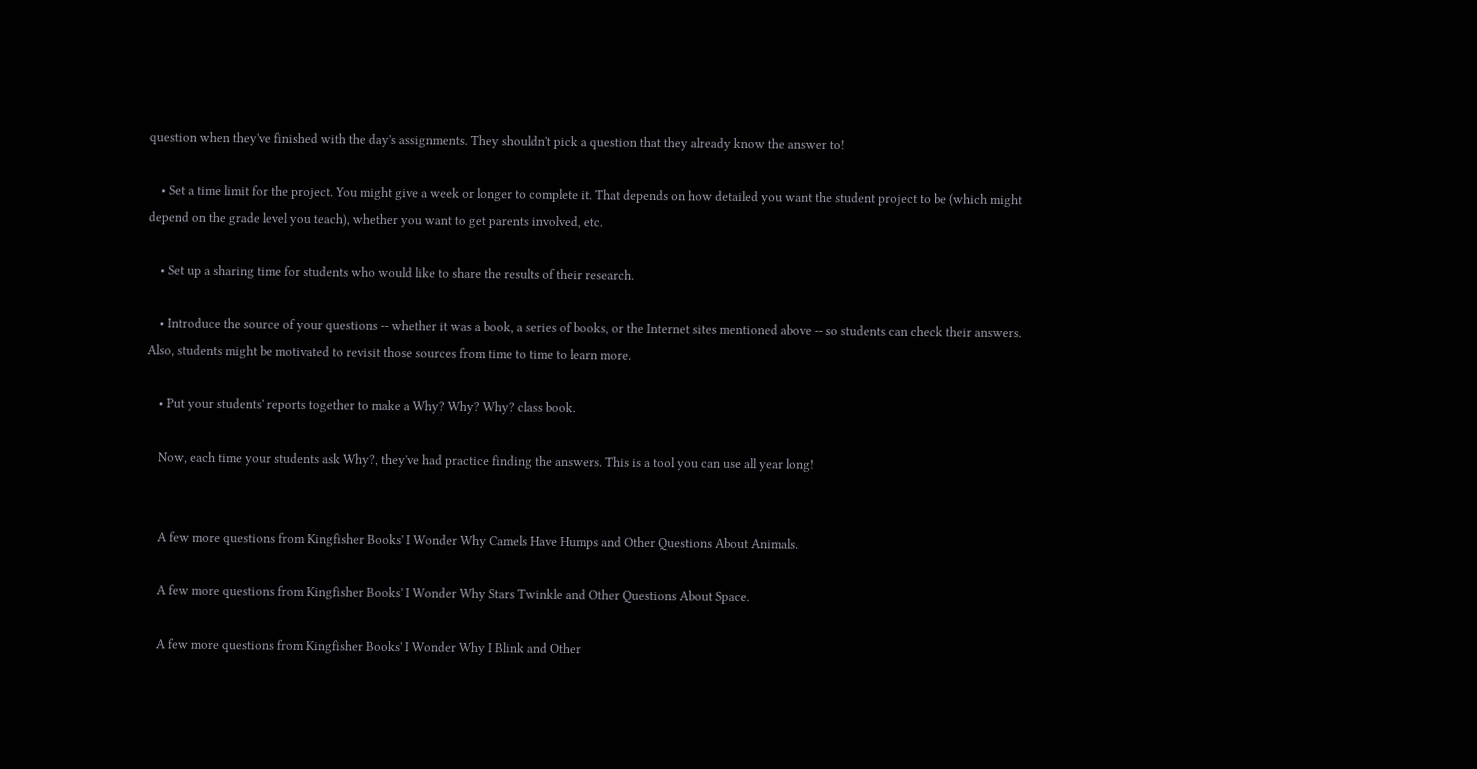question when they've finished with the day's assignments. They shouldn't pick a question that they already know the answer to!

    • Set a time limit for the project. You might give a week or longer to complete it. That depends on how detailed you want the student project to be (which might depend on the grade level you teach), whether you want to get parents involved, etc.

    • Set up a sharing time for students who would like to share the results of their research.

    • Introduce the source of your questions -- whether it was a book, a series of books, or the Internet sites mentioned above -- so students can check their answers. Also, students might be motivated to revisit those sources from time to time to learn more.

    • Put your students' reports together to make a Why? Why? Why? class book.

    Now, each time your students ask Why?, they've had practice finding the answers. This is a tool you can use all year long!


    A few more questions from Kingfisher Books' I Wonder Why Camels Have Humps and Other Questions About Animals.

    A few more questions from Kingfisher Books' I Wonder Why Stars Twinkle and Other Questions About Space.

    A few more questions from Kingfisher Books' I Wonder Why I Blink and Other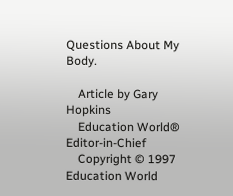Questions About My Body.

    Article by Gary Hopkins
    Education World® Editor-in-Chief
    Copyright © 1997 Education World